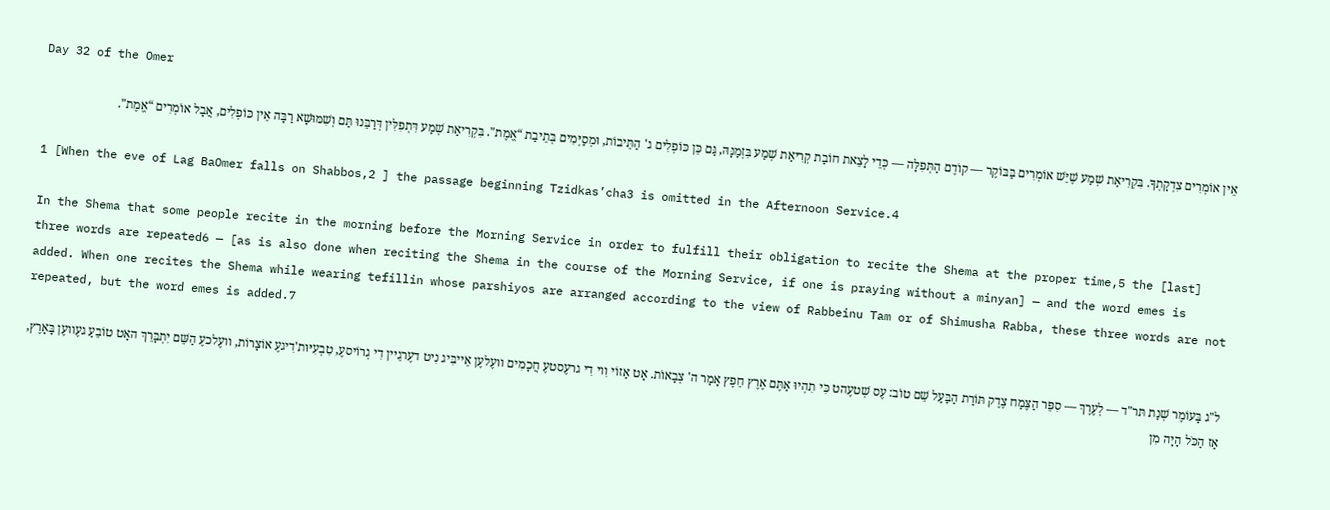Day 32 of the Omer

אֵין אוֹמְרִים צִדְקָתְךָ. בִּקְרִיאַת שְׁמַע שֶׁיֵּשׁ אוֹמְרִים בַּבּוֹקֶר — קוֹדֶם הַתְּפִלָּה — כְּדֵי לָצֵאת חוֹבַת קְרִיאַת שְׁמַע בִּזְמַנָּהּ, גַּם כֵּן כּוֹפְלִים ג' הַתֵּיבוֹת, וּמְסַיְּמִים בְּתֵיבַת “אֱמֶת". בִּקְרִיאַת שְׁמַע דִּתְפִלִּין דְּרַבֵּנוּ תַּם וְשִׁמּוּשָׁא רַבָּה אֵין כּוֹפְלִים, אֲבָל אוֹמְרִים “אֱמֶת".

1 [When the eve of Lag BaOmer falls on Shabbos,2 ] the passage beginning Tzidkas’cha3 is omitted in the Afternoon Service.4

In the Shema that some people recite in the morning before the Morning Service in order to fulfill their obligation to recite the Shema at the proper time,5 the [last] three words are repeated6 — [as is also done when reciting the Shema in the course of the Morning Service, if one is praying without a minyan] — and the word emes is added. When one recites the Shema while wearing tefillin whose parshiyos are arranged according to the view of Rabbeinu Tam or of Shimusha Rabba, these three words are not repeated, but the word emes is added.7

ל"ג בָּעוֹמֶר שְׁנַת תּר"ד — לְעֶרֶךְ — סִפֵּר הַצֶּמַח צֶדֶק תּוֹרַת הַבַּעַל שֵׁם טוֹב: עֶס שְׁטעֶהט כִּי תִהְיוּ אַתֶּם אֶרֶץ חֵפֶץ אָמַר ה' צְבָאוֹת. אָט אַזוֹי וִוי דִי גרעֶסטעֶ חֲכָמִים וועֶלעֶן אֵייבִּיג נִיט דעֶרגֵיין דִי גְרוֹיסעֶ, טִבְעִיּוּת'דִיגעֶ אוֹצָרוֹת, וועֶלכעֶ הַשֵּׁם יִתְבָּרֵךְ האָט טוֹבֵעַ געֶוועֶן בָּאָרֶץ, אַז הַכֹּל הָיָה מִן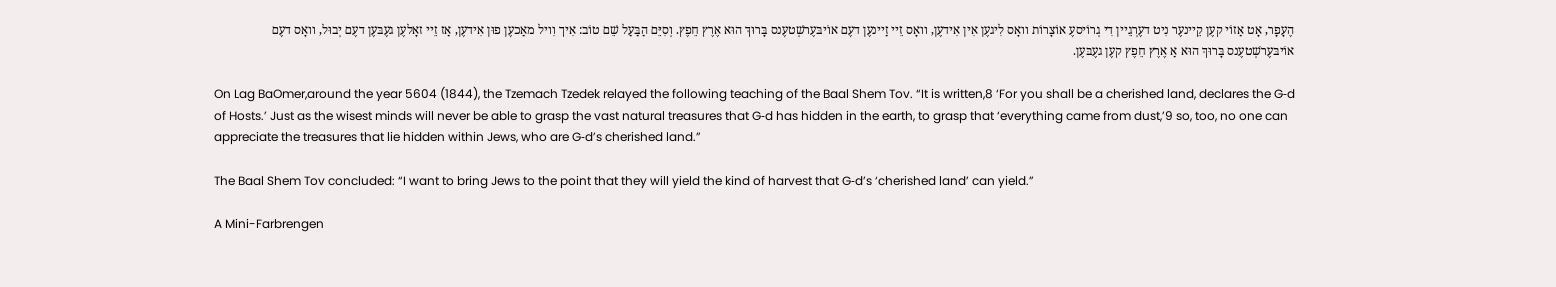הֶעָפָר, אָט אַזוֹי קעֶן קֵיינעֶר נִיט דעֶרְגֵיין דִי גְרוֹיסעֶ אוֹצָרוֹת וואָס לִיגעֶן אִין אִידעֶן, וואָס זֵיי זַיינעֶן דעֶם אוֹיבּעֶרשְׁטעֶנס בָּרוּךְ הוּא אֶרֶץ חֵפֶץ. וְסִיֵּם הַבַּעַל שֵׁם טוֹב: אִיך וִויל מאַכעֶן פוּן אִידעֶן, אַז זֵיי זאָלעֶן געֶבּעֶן דעֶם יְבוּל, וואָס דעֶם אוֹיבּעֶרשְׁטעֶנס בָּרוּךְ הוּא אַ אֶרֶץ חֵפֶץ קעֶן געֶבּעֶן.

On Lag BaOmer,around the year 5604 (1844), the Tzemach Tzedek relayed the following teaching of the Baal Shem Tov. “It is written,8 ‘For you shall be a cherished land, declares the G‑d of Hosts.’ Just as the wisest minds will never be able to grasp the vast natural treasures that G‑d has hidden in the earth, to grasp that ‘everything came from dust,’9 so, too, no one can appreciate the treasures that lie hidden within Jews, who are G‑d’s cherished land.”

The Baal Shem Tov concluded: “I want to bring Jews to the point that they will yield the kind of harvest that G‑d’s ‘cherished land’ can yield.”

A Mini-Farbrengen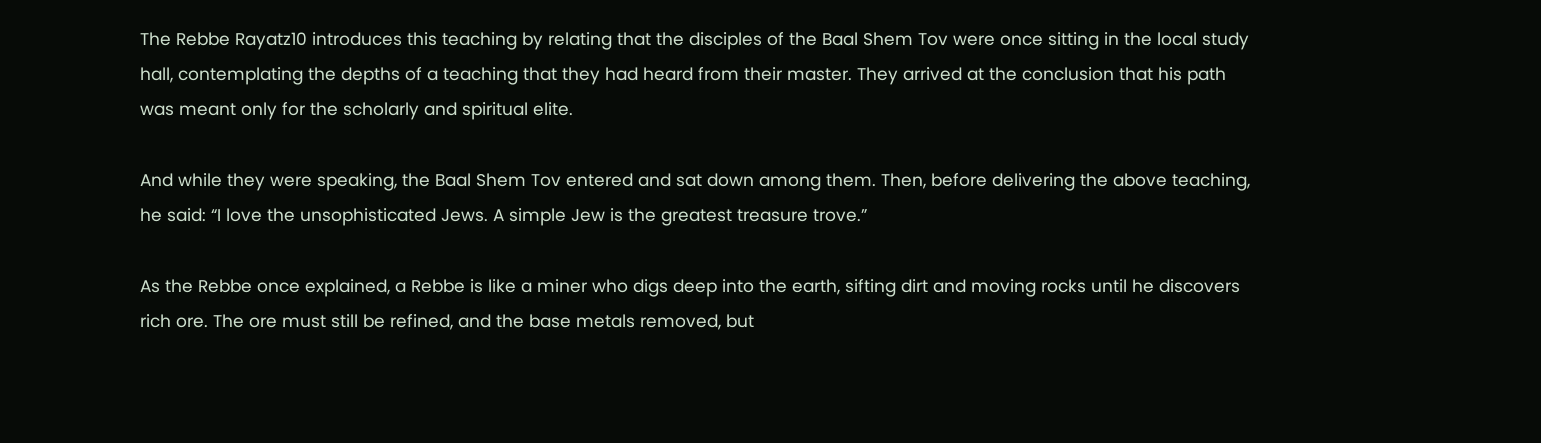The Rebbe Rayatz10 introduces this teaching by relating that the disciples of the Baal Shem Tov were once sitting in the local study hall, contemplating the depths of a teaching that they had heard from their master. They arrived at the conclusion that his path was meant only for the scholarly and spiritual elite.

And while they were speaking, the Baal Shem Tov entered and sat down among them. Then, before delivering the above teaching, he said: “I love the unsophisticated Jews. A simple Jew is the greatest treasure trove.”

As the Rebbe once explained, a Rebbe is like a miner who digs deep into the earth, sifting dirt and moving rocks until he discovers rich ore. The ore must still be refined, and the base metals removed, but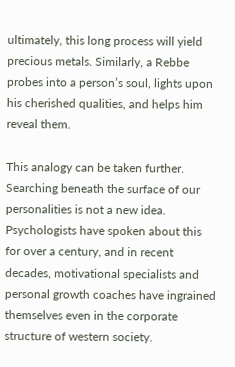ultimately, this long process will yield precious metals. Similarly, a Rebbe probes into a person’s soul, lights upon his cherished qualities, and helps him reveal them.

This analogy can be taken further. Searching beneath the surface of our personalities is not a new idea. Psychologists have spoken about this for over a century, and in recent decades, motivational specialists and personal growth coaches have ingrained themselves even in the corporate structure of western society.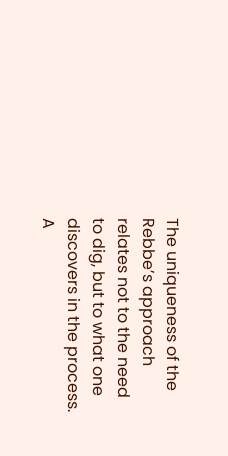The uniqueness of the Rebbe’s approach relates not to the need to dig, but to what one discovers in the process. A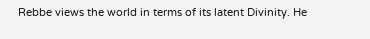Rebbe views the world in terms of its latent Divinity. He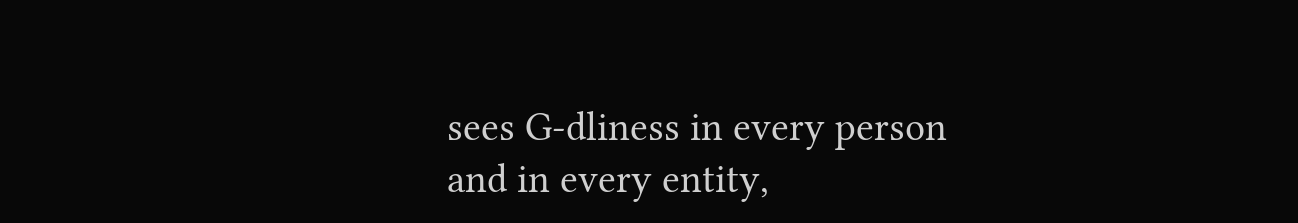sees G‑dliness in every person and in every entity,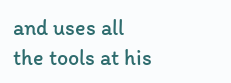and uses all the tools at his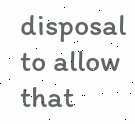disposal to allow that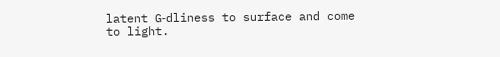latent G‑dliness to surface and come to light.